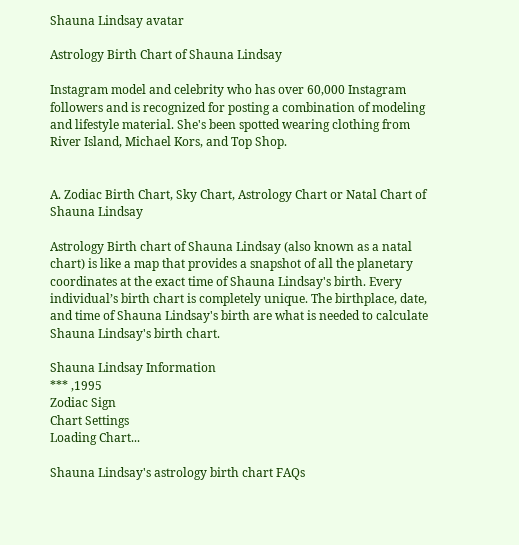Shauna Lindsay avatar

Astrology Birth Chart of Shauna Lindsay

Instagram model and celebrity who has over 60,000 Instagram followers and is recognized for posting a combination of modeling and lifestyle material. She's been spotted wearing clothing from River Island, Michael Kors, and Top Shop.


A. Zodiac Birth Chart, Sky Chart, Astrology Chart or Natal Chart of Shauna Lindsay

Astrology Birth chart of Shauna Lindsay (also known as a natal chart) is like a map that provides a snapshot of all the planetary coordinates at the exact time of Shauna Lindsay's birth. Every individual’s birth chart is completely unique. The birthplace, date, and time of Shauna Lindsay's birth are what is needed to calculate Shauna Lindsay's birth chart.

Shauna Lindsay Information
*** ,1995
Zodiac Sign
Chart Settings
Loading Chart...

Shauna Lindsay's astrology birth chart FAQs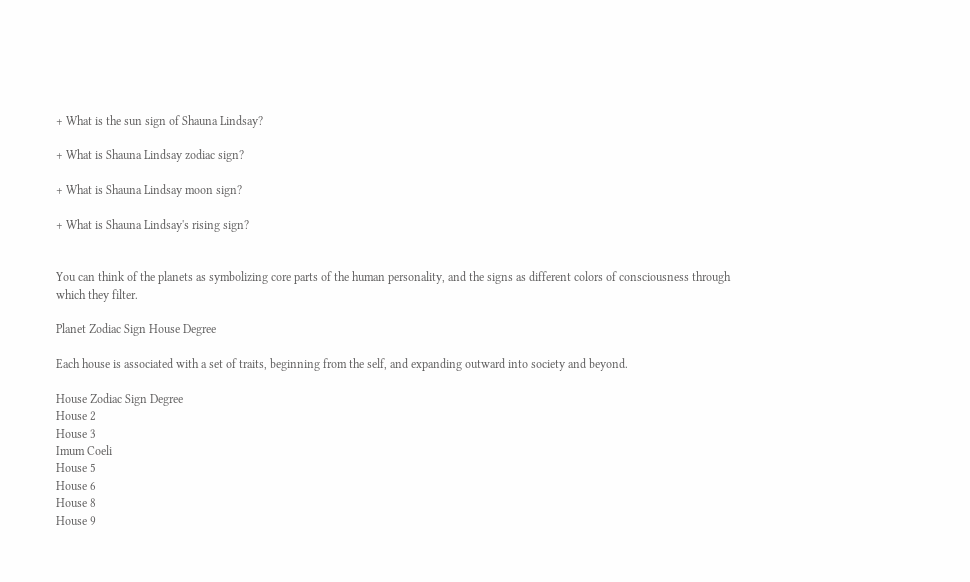+ What is the sun sign of Shauna Lindsay?

+ What is Shauna Lindsay zodiac sign?

+ What is Shauna Lindsay moon sign?

+ What is Shauna Lindsay's rising sign?


You can think of the planets as symbolizing core parts of the human personality, and the signs as different colors of consciousness through which they filter.

Planet Zodiac Sign House Degree

Each house is associated with a set of traits, beginning from the self, and expanding outward into society and beyond.

House Zodiac Sign Degree
House 2
House 3
Imum Coeli
House 5
House 6
House 8
House 9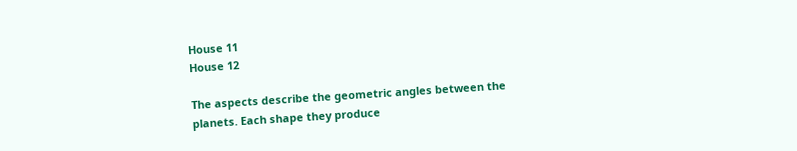House 11
House 12

The aspects describe the geometric angles between the planets. Each shape they produce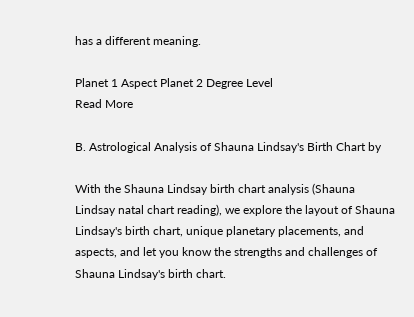has a different meaning.

Planet 1 Aspect Planet 2 Degree Level
Read More

B. Astrological Analysis of Shauna Lindsay's Birth Chart by

With the Shauna Lindsay birth chart analysis (Shauna Lindsay natal chart reading), we explore the layout of Shauna Lindsay's birth chart, unique planetary placements, and aspects, and let you know the strengths and challenges of Shauna Lindsay's birth chart.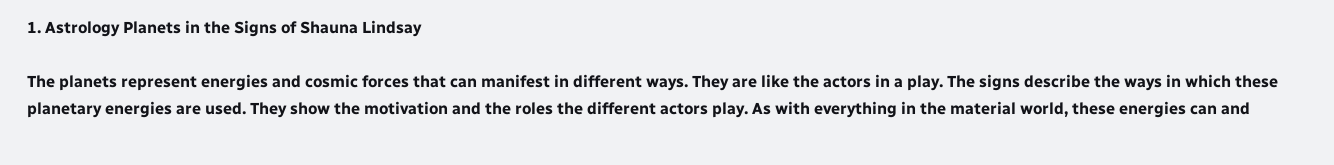1. Astrology Planets in the Signs of Shauna Lindsay

The planets represent energies and cosmic forces that can manifest in different ways. They are like the actors in a play. The signs describe the ways in which these planetary energies are used. They show the motivation and the roles the different actors play. As with everything in the material world, these energies can and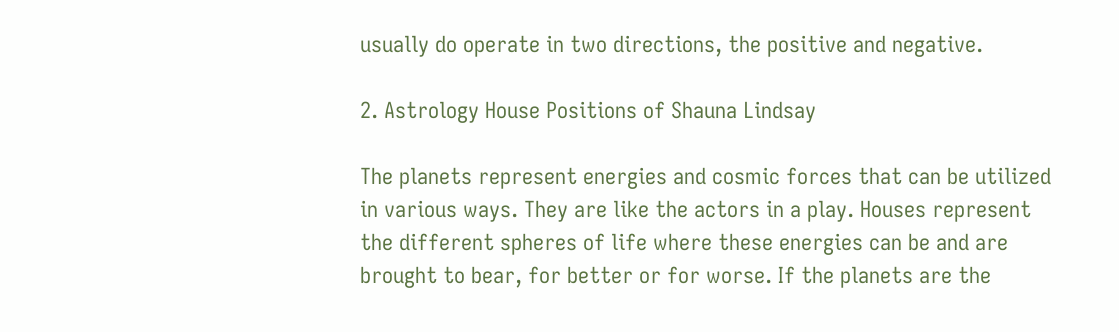usually do operate in two directions, the positive and negative.

2. Astrology House Positions of Shauna Lindsay

The planets represent energies and cosmic forces that can be utilized in various ways. They are like the actors in a play. Houses represent the different spheres of life where these energies can be and are brought to bear, for better or for worse. If the planets are the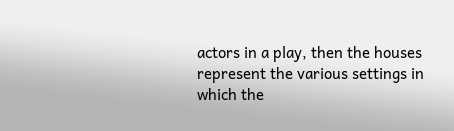actors in a play, then the houses represent the various settings in which the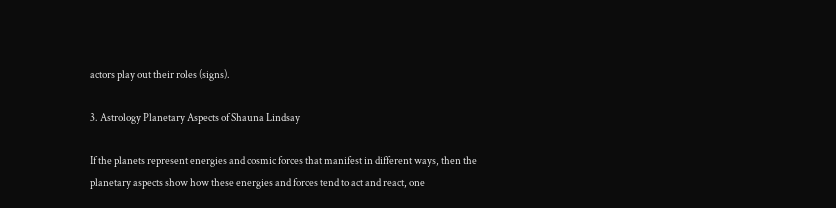actors play out their roles (signs).

3. Astrology Planetary Aspects of Shauna Lindsay

If the planets represent energies and cosmic forces that manifest in different ways, then the planetary aspects show how these energies and forces tend to act and react, one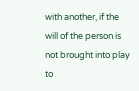with another, if the will of the person is not brought into play to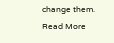change them.
Read More